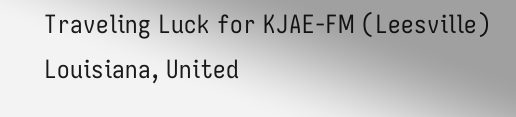Traveling Luck for KJAE-FM (Leesville) Louisiana, United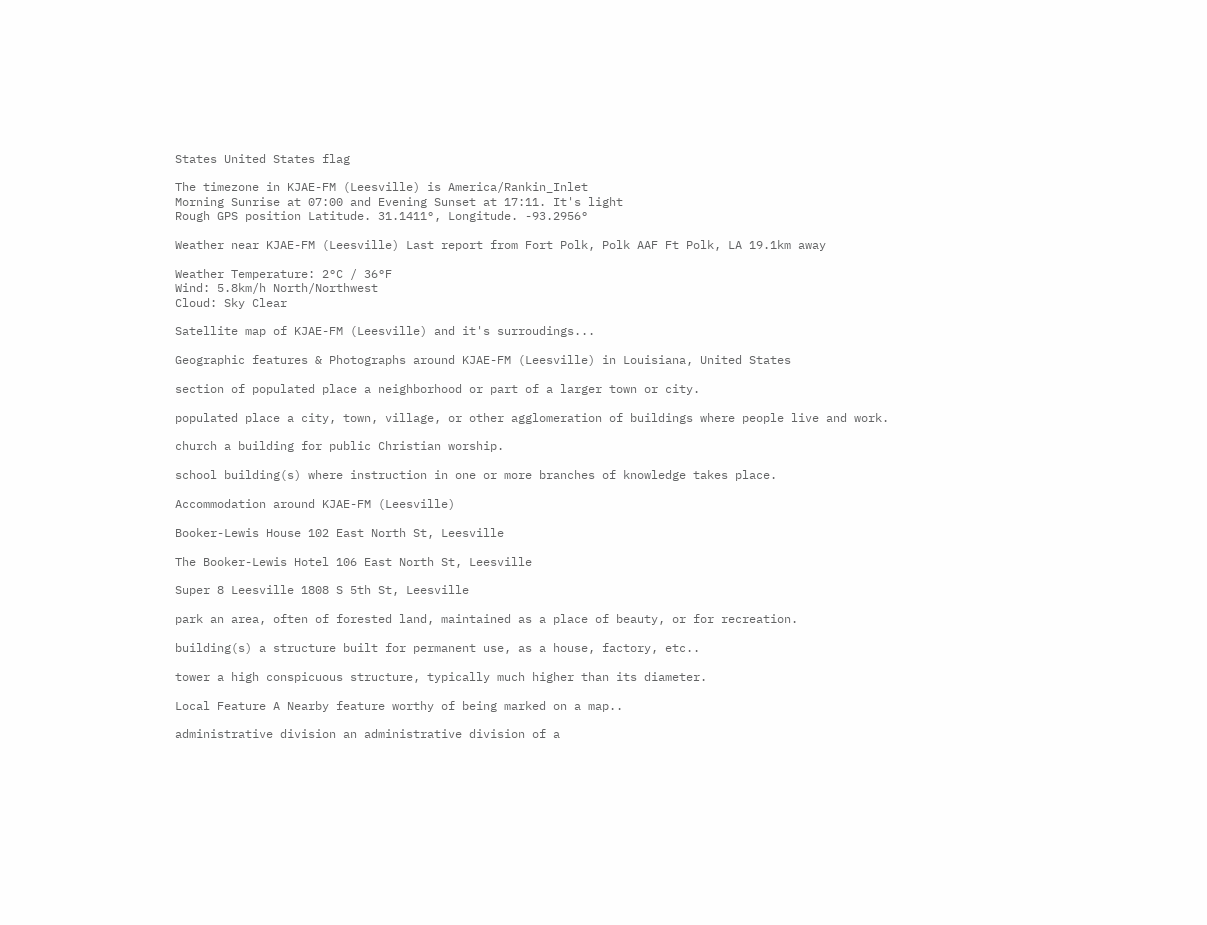States United States flag

The timezone in KJAE-FM (Leesville) is America/Rankin_Inlet
Morning Sunrise at 07:00 and Evening Sunset at 17:11. It's light
Rough GPS position Latitude. 31.1411°, Longitude. -93.2956°

Weather near KJAE-FM (Leesville) Last report from Fort Polk, Polk AAF Ft Polk, LA 19.1km away

Weather Temperature: 2°C / 36°F
Wind: 5.8km/h North/Northwest
Cloud: Sky Clear

Satellite map of KJAE-FM (Leesville) and it's surroudings...

Geographic features & Photographs around KJAE-FM (Leesville) in Louisiana, United States

section of populated place a neighborhood or part of a larger town or city.

populated place a city, town, village, or other agglomeration of buildings where people live and work.

church a building for public Christian worship.

school building(s) where instruction in one or more branches of knowledge takes place.

Accommodation around KJAE-FM (Leesville)

Booker-Lewis House 102 East North St, Leesville

The Booker-Lewis Hotel 106 East North St, Leesville

Super 8 Leesville 1808 S 5th St, Leesville

park an area, often of forested land, maintained as a place of beauty, or for recreation.

building(s) a structure built for permanent use, as a house, factory, etc..

tower a high conspicuous structure, typically much higher than its diameter.

Local Feature A Nearby feature worthy of being marked on a map..

administrative division an administrative division of a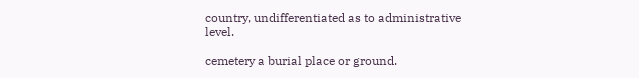country, undifferentiated as to administrative level.

cemetery a burial place or ground.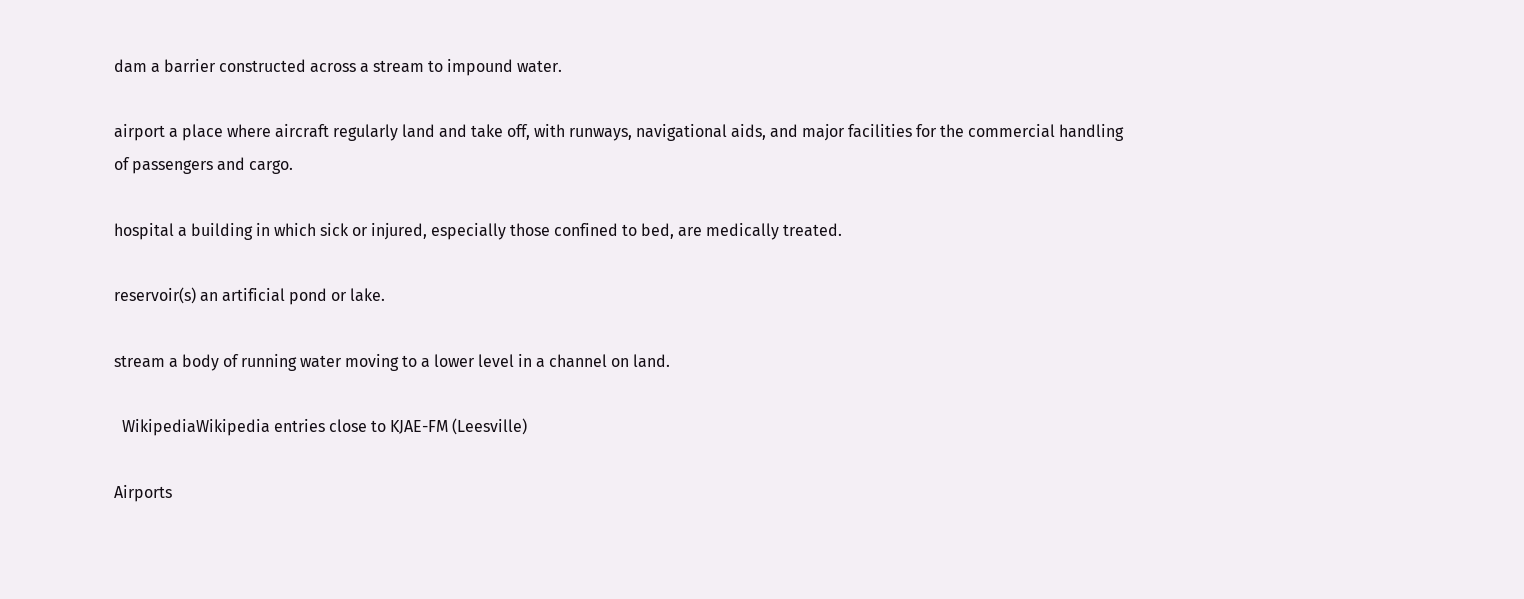dam a barrier constructed across a stream to impound water.

airport a place where aircraft regularly land and take off, with runways, navigational aids, and major facilities for the commercial handling of passengers and cargo.

hospital a building in which sick or injured, especially those confined to bed, are medically treated.

reservoir(s) an artificial pond or lake.

stream a body of running water moving to a lower level in a channel on land.

  WikipediaWikipedia entries close to KJAE-FM (Leesville)

Airports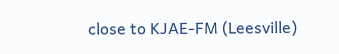close to KJAE-FM (Leesville)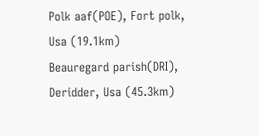Polk aaf(POE), Fort polk, Usa (19.1km)
Beauregard parish(DRI), Deridder, Usa (45.3km)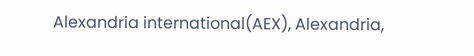Alexandria international(AEX), Alexandria,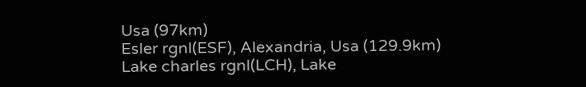Usa (97km)
Esler rgnl(ESF), Alexandria, Usa (129.9km)
Lake charles rgnl(LCH), Lake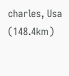charles, Usa (148.4km)